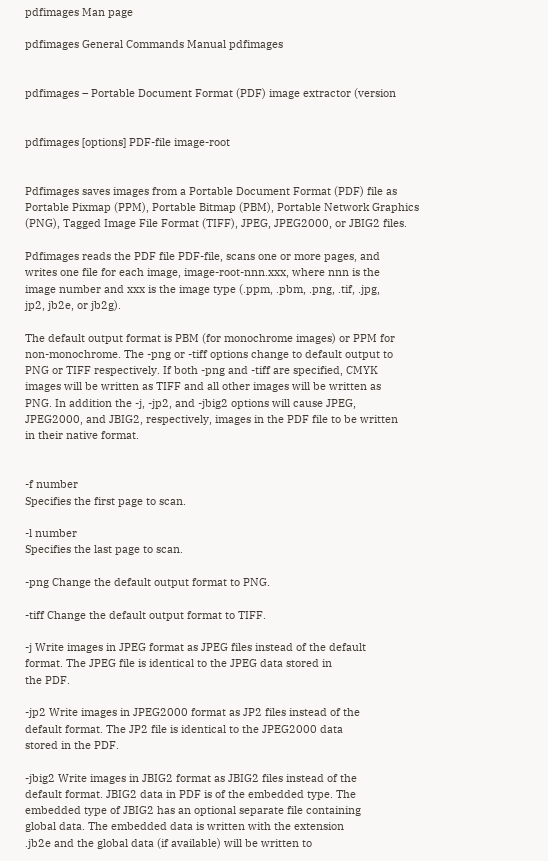pdfimages Man page

pdfimages General Commands Manual pdfimages


pdfimages – Portable Document Format (PDF) image extractor (version


pdfimages [options] PDF-file image-root


Pdfimages saves images from a Portable Document Format (PDF) file as
Portable Pixmap (PPM), Portable Bitmap (PBM), Portable Network Graphics
(PNG), Tagged Image File Format (TIFF), JPEG, JPEG2000, or JBIG2 files.

Pdfimages reads the PDF file PDF-file, scans one or more pages, and
writes one file for each image, image-root-nnn.xxx, where nnn is the
image number and xxx is the image type (.ppm, .pbm, .png, .tif, .jpg,
jp2, jb2e, or jb2g).

The default output format is PBM (for monochrome images) or PPM for
non-monochrome. The -png or -tiff options change to default output to
PNG or TIFF respectively. If both -png and -tiff are specified, CMYK
images will be written as TIFF and all other images will be written as
PNG. In addition the -j, -jp2, and -jbig2 options will cause JPEG,
JPEG2000, and JBIG2, respectively, images in the PDF file to be written
in their native format.


-f number
Specifies the first page to scan.

-l number
Specifies the last page to scan.

-png Change the default output format to PNG.

-tiff Change the default output format to TIFF.

-j Write images in JPEG format as JPEG files instead of the default
format. The JPEG file is identical to the JPEG data stored in
the PDF.

-jp2 Write images in JPEG2000 format as JP2 files instead of the
default format. The JP2 file is identical to the JPEG2000 data
stored in the PDF.

-jbig2 Write images in JBIG2 format as JBIG2 files instead of the
default format. JBIG2 data in PDF is of the embedded type. The
embedded type of JBIG2 has an optional separate file containing
global data. The embedded data is written with the extension
.jb2e and the global data (if available) will be written to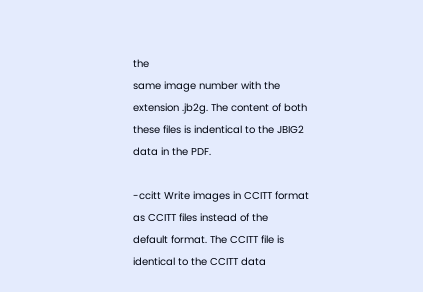the
same image number with the extension .jb2g. The content of both
these files is indentical to the JBIG2 data in the PDF.

-ccitt Write images in CCITT format as CCITT files instead of the
default format. The CCITT file is identical to the CCITT data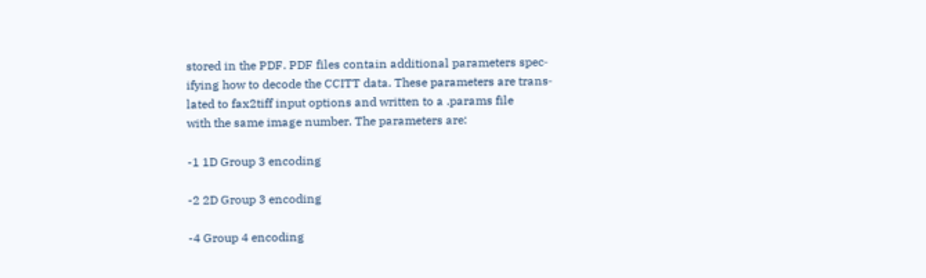stored in the PDF. PDF files contain additional parameters spec‐
ifying how to decode the CCITT data. These parameters are trans‐
lated to fax2tiff input options and written to a .params file
with the same image number. The parameters are:

-1 1D Group 3 encoding

-2 2D Group 3 encoding

-4 Group 4 encoding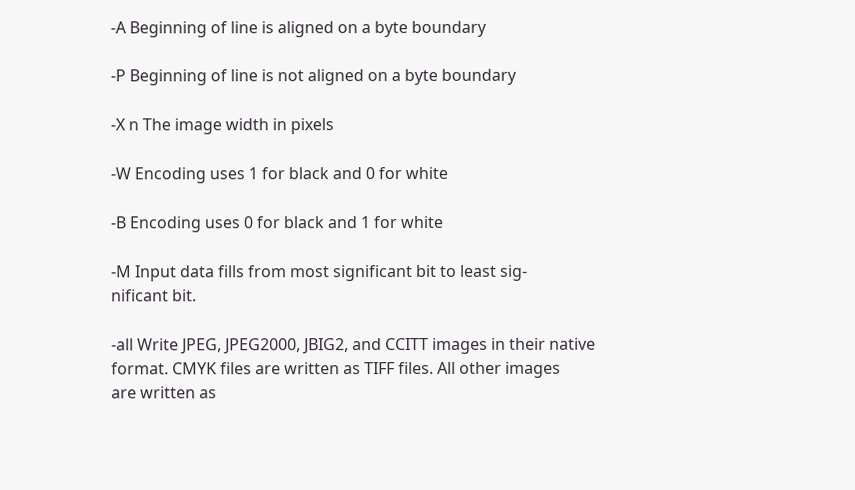-A Beginning of line is aligned on a byte boundary

-P Beginning of line is not aligned on a byte boundary

-X n The image width in pixels

-W Encoding uses 1 for black and 0 for white

-B Encoding uses 0 for black and 1 for white

-M Input data fills from most significant bit to least sig‐
nificant bit.

-all Write JPEG, JPEG2000, JBIG2, and CCITT images in their native
format. CMYK files are written as TIFF files. All other images
are written as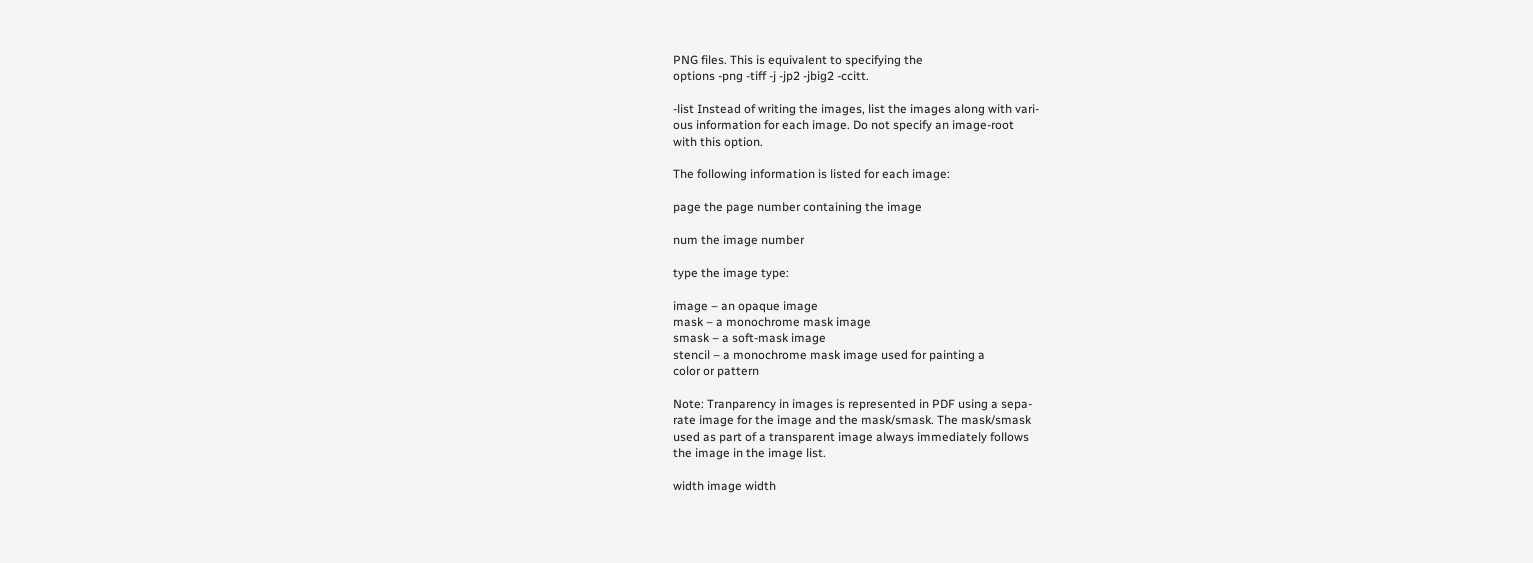PNG files. This is equivalent to specifying the
options -png -tiff -j -jp2 -jbig2 -ccitt.

-list Instead of writing the images, list the images along with vari‐
ous information for each image. Do not specify an image-root
with this option.

The following information is listed for each image:

page the page number containing the image

num the image number

type the image type:

image – an opaque image
mask – a monochrome mask image
smask – a soft-mask image
stencil – a monochrome mask image used for painting a
color or pattern

Note: Tranparency in images is represented in PDF using a sepa‐
rate image for the image and the mask/smask. The mask/smask
used as part of a transparent image always immediately follows
the image in the image list.

width image width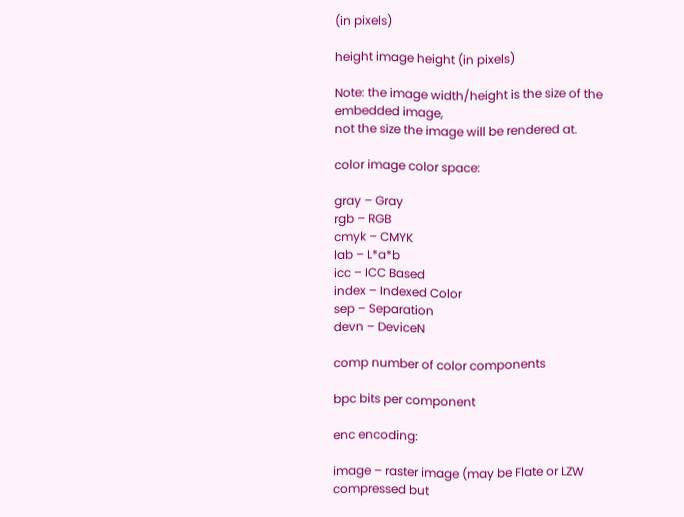(in pixels)

height image height (in pixels)

Note: the image width/height is the size of the embedded image,
not the size the image will be rendered at.

color image color space:

gray – Gray
rgb – RGB
cmyk – CMYK
lab – L*a*b
icc – ICC Based
index – Indexed Color
sep – Separation
devn – DeviceN

comp number of color components

bpc bits per component

enc encoding:

image – raster image (may be Flate or LZW compressed but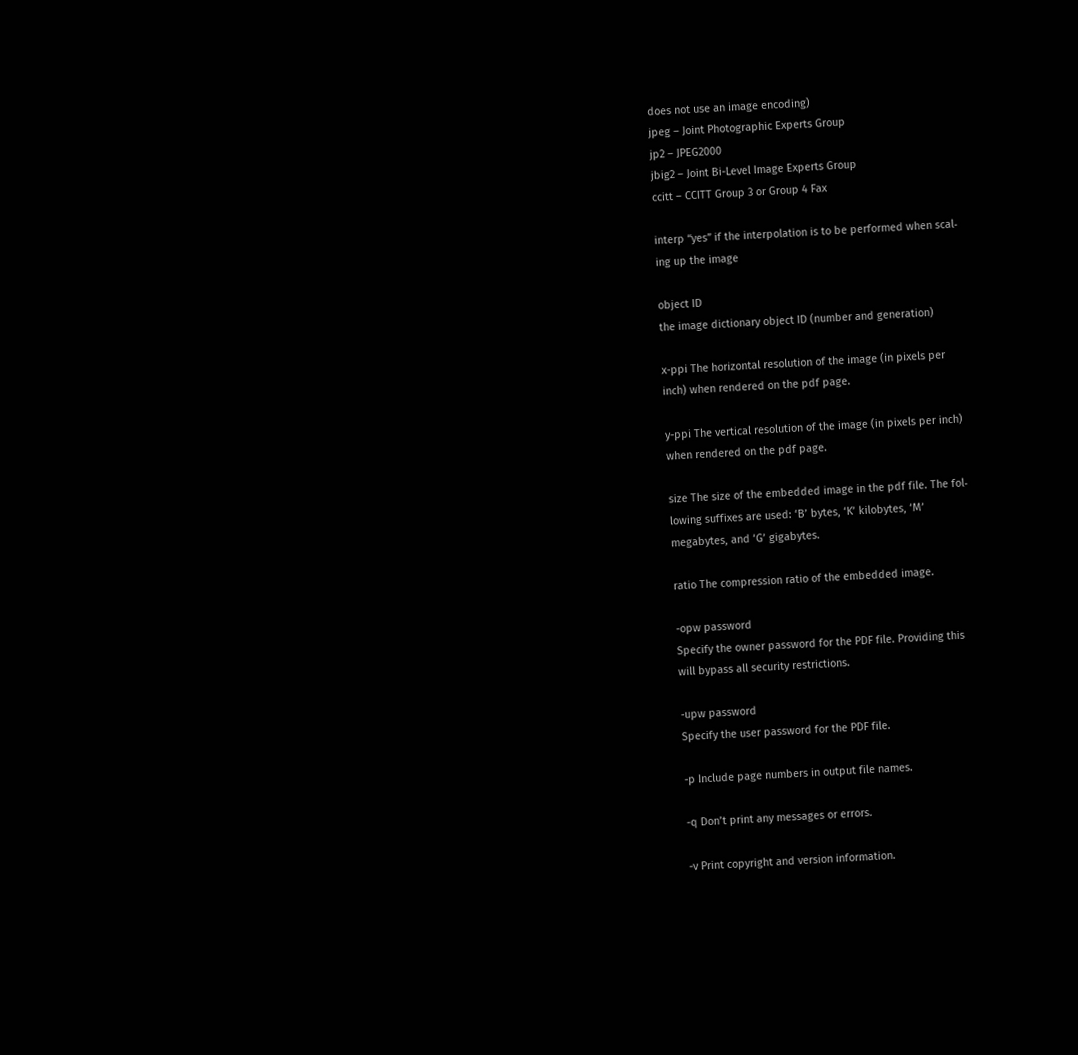does not use an image encoding)
jpeg – Joint Photographic Experts Group
jp2 – JPEG2000
jbig2 – Joint Bi-Level Image Experts Group
ccitt – CCITT Group 3 or Group 4 Fax

interp “yes” if the interpolation is to be performed when scal‐
ing up the image

object ID
the image dictionary object ID (number and generation)

x-ppi The horizontal resolution of the image (in pixels per
inch) when rendered on the pdf page.

y-ppi The vertical resolution of the image (in pixels per inch)
when rendered on the pdf page.

size The size of the embedded image in the pdf file. The fol‐
lowing suffixes are used: ‘B’ bytes, ‘K’ kilobytes, ‘M’
megabytes, and ‘G’ gigabytes.

ratio The compression ratio of the embedded image.

-opw password
Specify the owner password for the PDF file. Providing this
will bypass all security restrictions.

-upw password
Specify the user password for the PDF file.

-p Include page numbers in output file names.

-q Don’t print any messages or errors.

-v Print copyright and version information.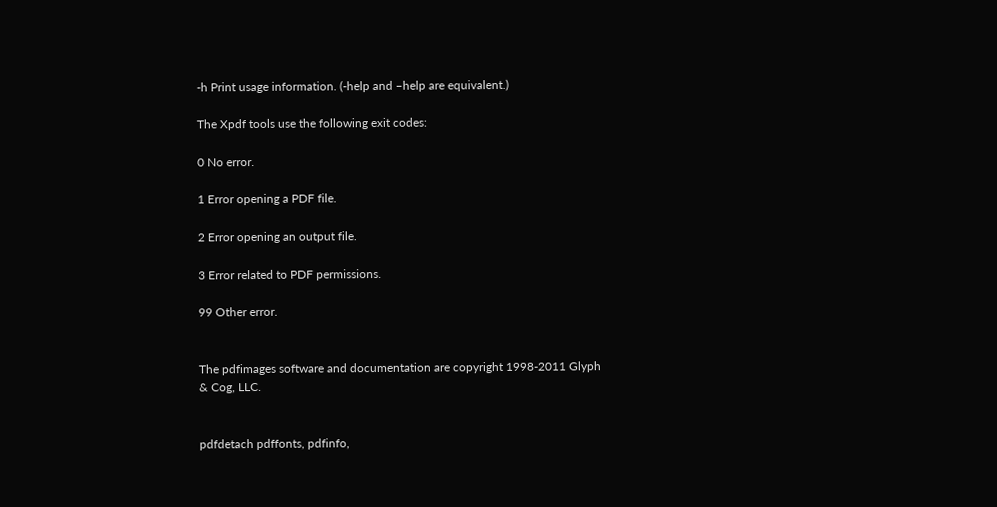-h Print usage information. (-help and –help are equivalent.)

The Xpdf tools use the following exit codes:

0 No error.

1 Error opening a PDF file.

2 Error opening an output file.

3 Error related to PDF permissions.

99 Other error.


The pdfimages software and documentation are copyright 1998-2011 Glyph
& Cog, LLC.


pdfdetach pdffonts, pdfinfo,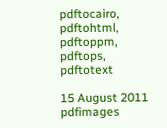pdftocairo, pdftohtml,
pdftoppm, pdftops, pdftotext

15 August 2011 pdfimages